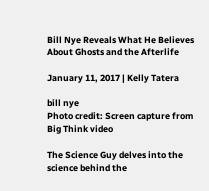Bill Nye Reveals What He Believes About Ghosts and the Afterlife

January 11, 2017 | Kelly Tatera

bill nye
Photo credit: Screen capture from Big Think video

The Science Guy delves into the science behind the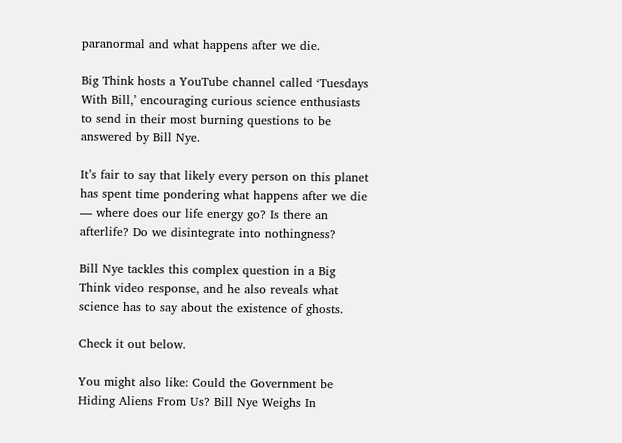paranormal and what happens after we die.

Big Think hosts a YouTube channel called ‘Tuesdays With Bill,’ encouraging curious science enthusiasts to send in their most burning questions to be answered by Bill Nye.

It’s fair to say that likely every person on this planet has spent time pondering what happens after we die — where does our life energy go? Is there an afterlife? Do we disintegrate into nothingness?

Bill Nye tackles this complex question in a Big Think video response, and he also reveals what science has to say about the existence of ghosts.

Check it out below.

You might also like: Could the Government be Hiding Aliens From Us? Bill Nye Weighs In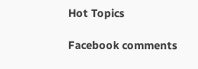Hot Topics

Facebook comments